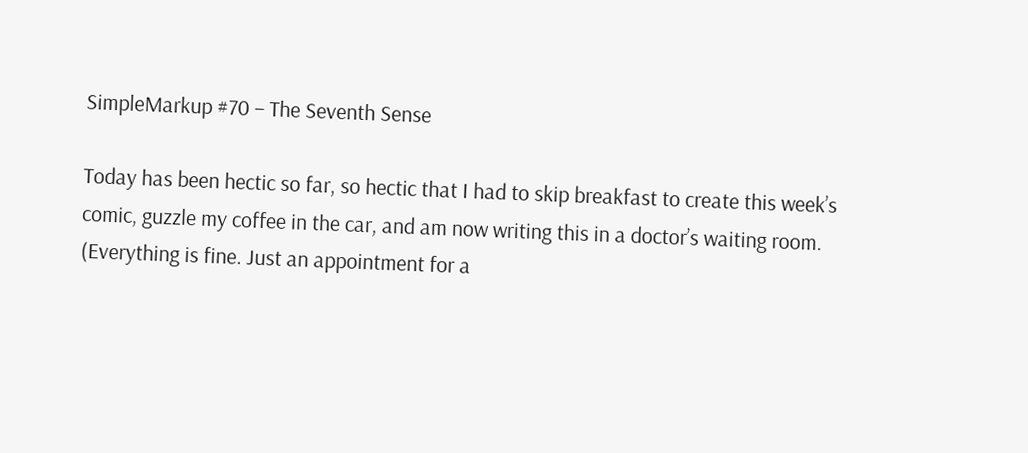SimpleMarkup #70 – The Seventh Sense

Today has been hectic so far, so hectic that I had to skip breakfast to create this week’s comic, guzzle my coffee in the car, and am now writing this in a doctor’s waiting room. (Everything is fine. Just an appointment for a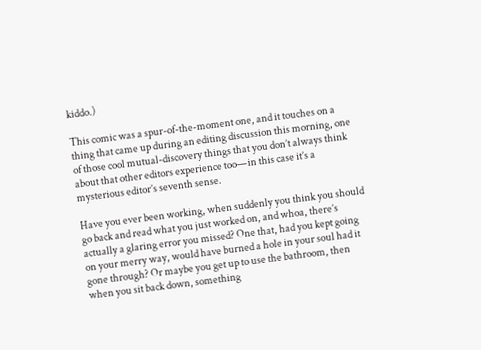kiddo.)

This comic was a spur-of-the-moment one, and it touches on a thing that came up during an editing discussion this morning, one of those cool mutual-discovery things that you don’t always think about that other editors experience too—in this case it’s a mysterious editor’s seventh sense.

Have you ever been working, when suddenly you think you should go back and read what you just worked on, and whoa, there’s actually a glaring error you missed? One that, had you kept going on your merry way, would have burned a hole in your soul had it gone through? Or maybe you get up to use the bathroom, then when you sit back down, something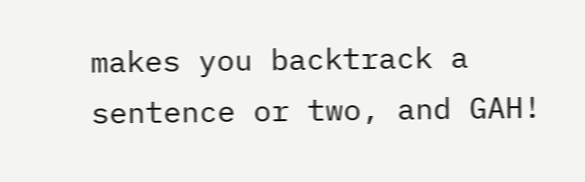makes you backtrack a sentence or two, and GAH!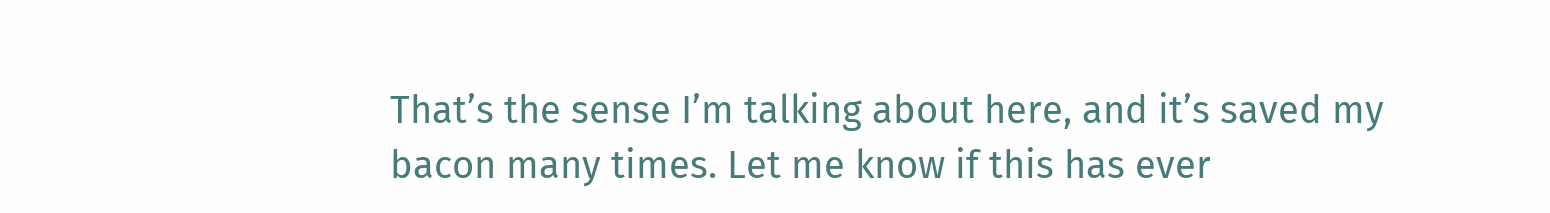That’s the sense I’m talking about here, and it’s saved my bacon many times. Let me know if this has ever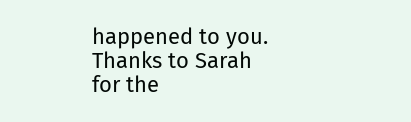happened to you. Thanks to Sarah for the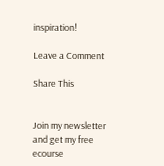inspiration!

Leave a Comment

Share This


Join my newsletter and get my free ecourse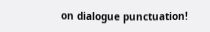on dialogue punctuation!